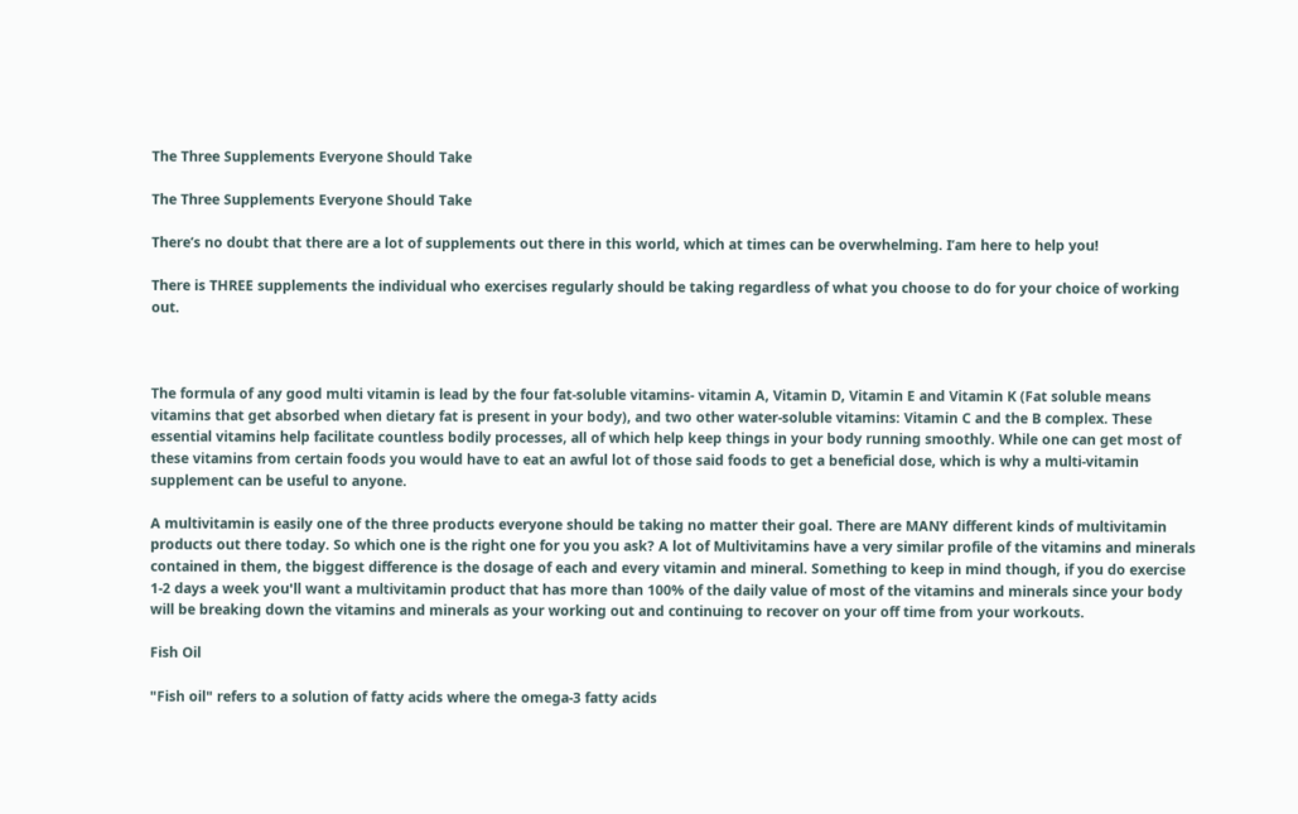The Three Supplements Everyone Should Take

The Three Supplements Everyone Should Take

There’s no doubt that there are a lot of supplements out there in this world, which at times can be overwhelming. I’am here to help you!

There is THREE supplements the individual who exercises regularly should be taking regardless of what you choose to do for your choice of working out.



The formula of any good multi vitamin is lead by the four fat-soluble vitamins- vitamin A, Vitamin D, Vitamin E and Vitamin K (Fat soluble means vitamins that get absorbed when dietary fat is present in your body), and two other water-soluble vitamins: Vitamin C and the B complex. These essential vitamins help facilitate countless bodily processes, all of which help keep things in your body running smoothly. While one can get most of these vitamins from certain foods you would have to eat an awful lot of those said foods to get a beneficial dose, which is why a multi-vitamin supplement can be useful to anyone.

A multivitamin is easily one of the three products everyone should be taking no matter their goal. There are MANY different kinds of multivitamin products out there today. So which one is the right one for you you ask? A lot of Multivitamins have a very similar profile of the vitamins and minerals contained in them, the biggest difference is the dosage of each and every vitamin and mineral. Something to keep in mind though, if you do exercise 1-2 days a week you'll want a multivitamin product that has more than 100% of the daily value of most of the vitamins and minerals since your body will be breaking down the vitamins and minerals as your working out and continuing to recover on your off time from your workouts.

Fish Oil

"Fish oil" refers to a solution of fatty acids where the omega-3 fatty acids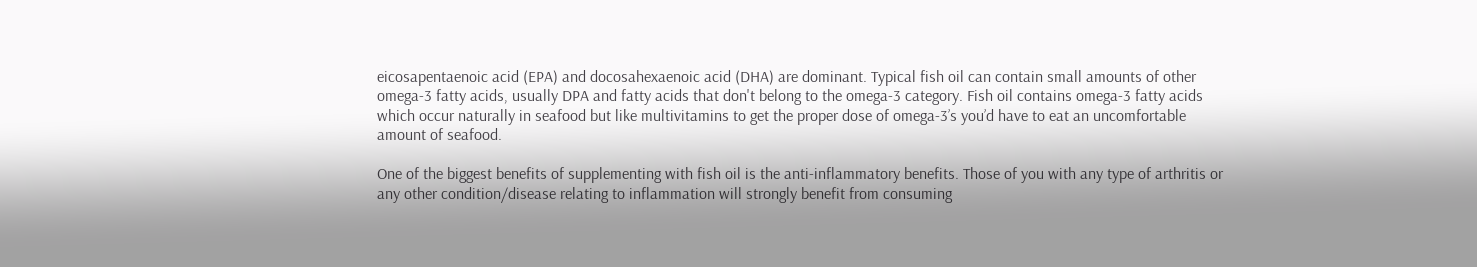eicosapentaenoic acid (EPA) and docosahexaenoic acid (DHA) are dominant. Typical fish oil can contain small amounts of other omega-3 fatty acids, usually DPA and fatty acids that don't belong to the omega-3 category. Fish oil contains omega-3 fatty acids which occur naturally in seafood but like multivitamins to get the proper dose of omega-3’s you’d have to eat an uncomfortable amount of seafood.

One of the biggest benefits of supplementing with fish oil is the anti-inflammatory benefits. Those of you with any type of arthritis or any other condition/disease relating to inflammation will strongly benefit from consuming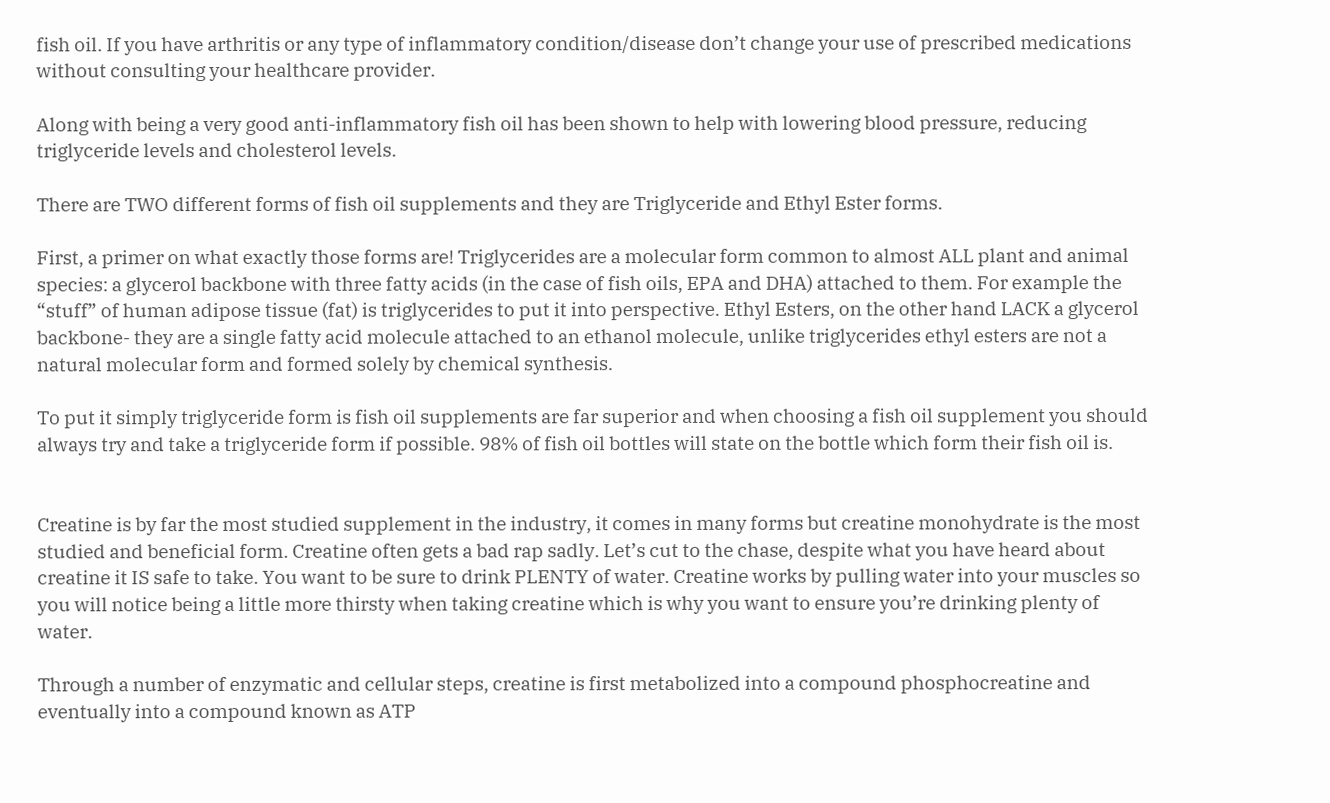fish oil. If you have arthritis or any type of inflammatory condition/disease don’t change your use of prescribed medications without consulting your healthcare provider.

Along with being a very good anti-inflammatory fish oil has been shown to help with lowering blood pressure, reducing triglyceride levels and cholesterol levels.

There are TWO different forms of fish oil supplements and they are Triglyceride and Ethyl Ester forms.

First, a primer on what exactly those forms are! Triglycerides are a molecular form common to almost ALL plant and animal species: a glycerol backbone with three fatty acids (in the case of fish oils, EPA and DHA) attached to them. For example the “stuff” of human adipose tissue (fat) is triglycerides to put it into perspective. Ethyl Esters, on the other hand LACK a glycerol backbone- they are a single fatty acid molecule attached to an ethanol molecule, unlike triglycerides ethyl esters are not a natural molecular form and formed solely by chemical synthesis.

To put it simply triglyceride form is fish oil supplements are far superior and when choosing a fish oil supplement you should always try and take a triglyceride form if possible. 98% of fish oil bottles will state on the bottle which form their fish oil is.


Creatine is by far the most studied supplement in the industry, it comes in many forms but creatine monohydrate is the most studied and beneficial form. Creatine often gets a bad rap sadly. Let’s cut to the chase, despite what you have heard about creatine it IS safe to take. You want to be sure to drink PLENTY of water. Creatine works by pulling water into your muscles so you will notice being a little more thirsty when taking creatine which is why you want to ensure you’re drinking plenty of water.

Through a number of enzymatic and cellular steps, creatine is first metabolized into a compound phosphocreatine and eventually into a compound known as ATP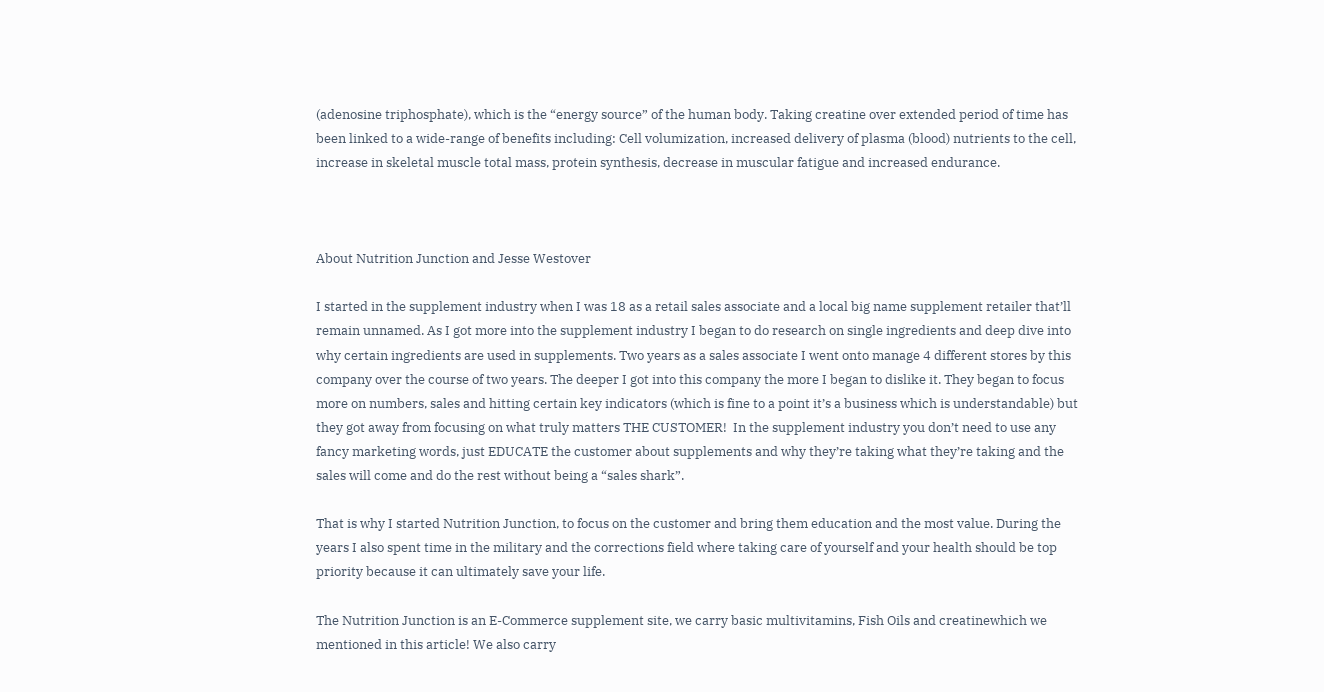(adenosine triphosphate), which is the “energy source” of the human body. Taking creatine over extended period of time has been linked to a wide-range of benefits including: Cell volumization, increased delivery of plasma (blood) nutrients to the cell, increase in skeletal muscle total mass, protein synthesis, decrease in muscular fatigue and increased endurance.



About Nutrition Junction and Jesse Westover

I started in the supplement industry when I was 18 as a retail sales associate and a local big name supplement retailer that’ll remain unnamed. As I got more into the supplement industry I began to do research on single ingredients and deep dive into why certain ingredients are used in supplements. Two years as a sales associate I went onto manage 4 different stores by this company over the course of two years. The deeper I got into this company the more I began to dislike it. They began to focus more on numbers, sales and hitting certain key indicators (which is fine to a point it’s a business which is understandable) but they got away from focusing on what truly matters THE CUSTOMER!  In the supplement industry you don’t need to use any fancy marketing words, just EDUCATE the customer about supplements and why they’re taking what they’re taking and the sales will come and do the rest without being a “sales shark”.

That is why I started Nutrition Junction, to focus on the customer and bring them education and the most value. During the years I also spent time in the military and the corrections field where taking care of yourself and your health should be top priority because it can ultimately save your life.

The Nutrition Junction is an E-Commerce supplement site, we carry basic multivitamins, Fish Oils and creatinewhich we mentioned in this article! We also carry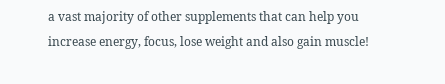a vast majority of other supplements that can help you increase energy, focus, lose weight and also gain muscle!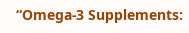“Omega-3 Supplements: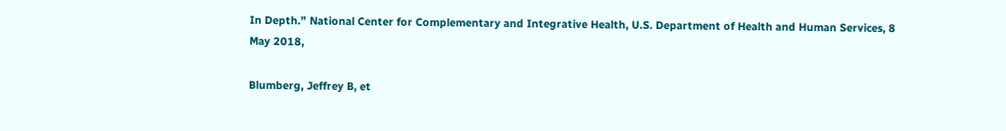In Depth.” National Center for Complementary and Integrative Health, U.S. Department of Health and Human Services, 8 May 2018,

Blumberg, Jeffrey B, et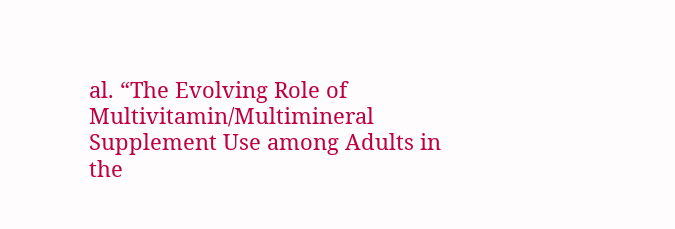al. “The Evolving Role of Multivitamin/Multimineral Supplement Use among Adults in the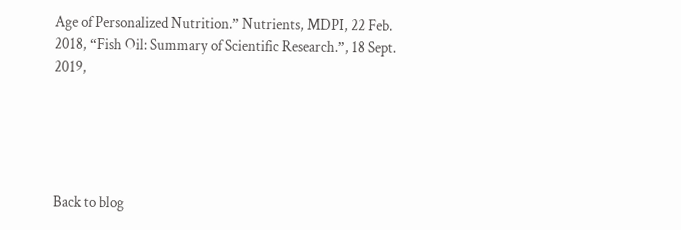Age of Personalized Nutrition.” Nutrients, MDPI, 22 Feb. 2018, “Fish Oil: Summary of Scientific Research.”, 18 Sept. 2019,





Back to blog